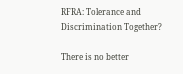RFRA: Tolerance and Discrimination Together?

There is no better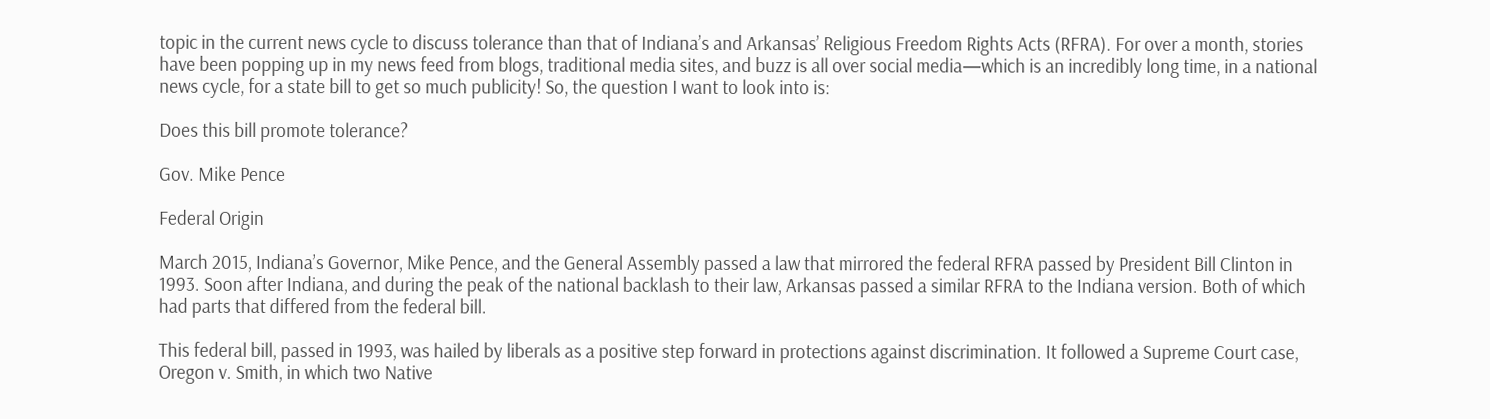topic in the current news cycle to discuss tolerance than that of Indiana’s and Arkansas’ Religious Freedom Rights Acts (RFRA). For over a month, stories have been popping up in my news feed from blogs, traditional media sites, and buzz is all over social media—which is an incredibly long time, in a national news cycle, for a state bill to get so much publicity! So, the question I want to look into is:

Does this bill promote tolerance?

Gov. Mike Pence

Federal Origin

March 2015, Indiana’s Governor, Mike Pence, and the General Assembly passed a law that mirrored the federal RFRA passed by President Bill Clinton in 1993. Soon after Indiana, and during the peak of the national backlash to their law, Arkansas passed a similar RFRA to the Indiana version. Both of which had parts that differed from the federal bill.

This federal bill, passed in 1993, was hailed by liberals as a positive step forward in protections against discrimination. It followed a Supreme Court case, Oregon v. Smith, in which two Native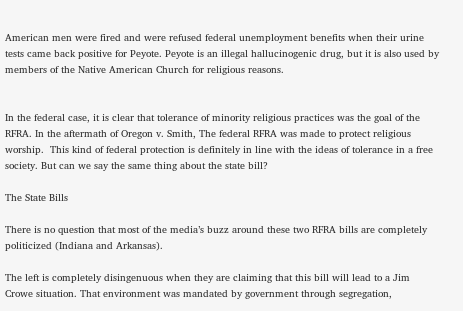American men were fired and were refused federal unemployment benefits when their urine tests came back positive for Peyote. Peyote is an illegal hallucinogenic drug, but it is also used by members of the Native American Church for religious reasons.


In the federal case, it is clear that tolerance of minority religious practices was the goal of the RFRA. In the aftermath of Oregon v. Smith, The federal RFRA was made to protect religious worship.  This kind of federal protection is definitely in line with the ideas of tolerance in a free society. But can we say the same thing about the state bill?

The State Bills

There is no question that most of the media’s buzz around these two RFRA bills are completely politicized (Indiana and Arkansas).

The left is completely disingenuous when they are claiming that this bill will lead to a Jim Crowe situation. That environment was mandated by government through segregation,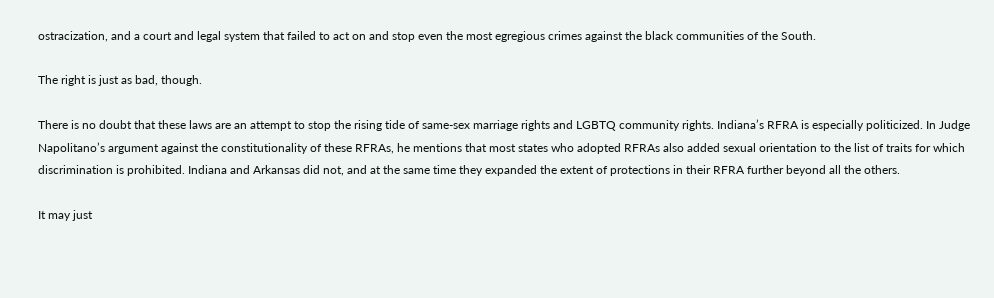ostracization, and a court and legal system that failed to act on and stop even the most egregious crimes against the black communities of the South.

The right is just as bad, though.

There is no doubt that these laws are an attempt to stop the rising tide of same-sex marriage rights and LGBTQ community rights. Indiana’s RFRA is especially politicized. In Judge Napolitano’s argument against the constitutionality of these RFRAs, he mentions that most states who adopted RFRAs also added sexual orientation to the list of traits for which discrimination is prohibited. Indiana and Arkansas did not, and at the same time they expanded the extent of protections in their RFRA further beyond all the others.

It may just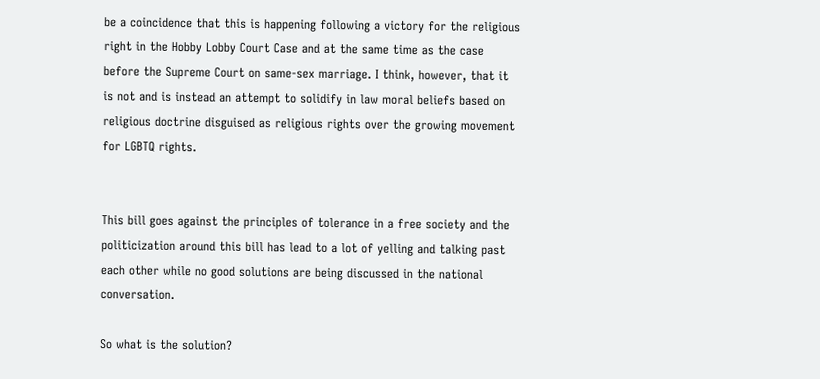be a coincidence that this is happening following a victory for the religious right in the Hobby Lobby Court Case and at the same time as the case before the Supreme Court on same-sex marriage. I think, however, that it is not and is instead an attempt to solidify in law moral beliefs based on religious doctrine disguised as religious rights over the growing movement for LGBTQ rights.


This bill goes against the principles of tolerance in a free society and the politicization around this bill has lead to a lot of yelling and talking past each other while no good solutions are being discussed in the national conversation.

So what is the solution?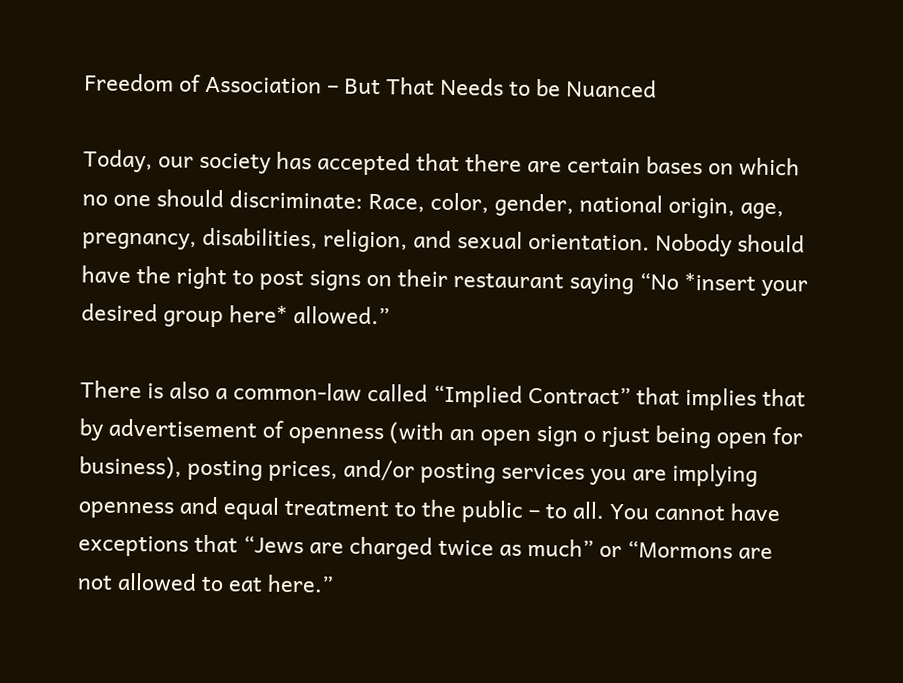Freedom of Association – But That Needs to be Nuanced

Today, our society has accepted that there are certain bases on which no one should discriminate: Race, color, gender, national origin, age, pregnancy, disabilities, religion, and sexual orientation. Nobody should have the right to post signs on their restaurant saying “No *insert your desired group here* allowed.”

There is also a common-law called “Implied Contract” that implies that by advertisement of openness (with an open sign o rjust being open for business), posting prices, and/or posting services you are implying openness and equal treatment to the public – to all. You cannot have exceptions that “Jews are charged twice as much” or “Mormons are not allowed to eat here.”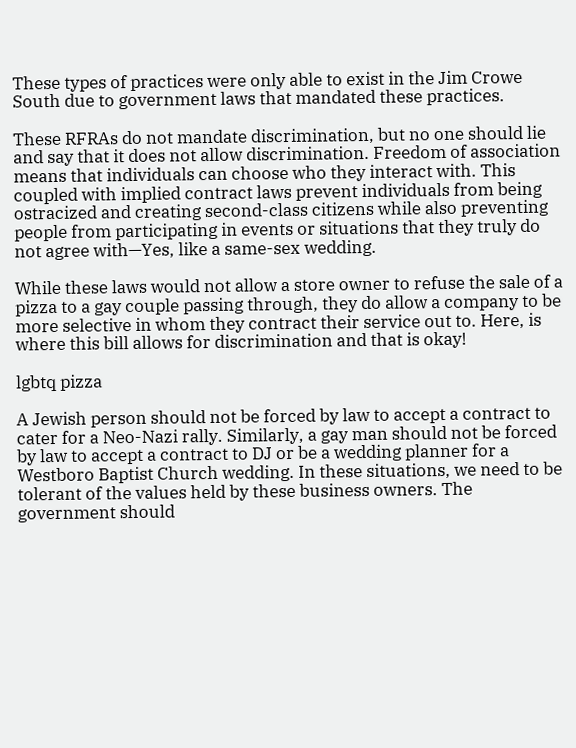These types of practices were only able to exist in the Jim Crowe South due to government laws that mandated these practices.

These RFRAs do not mandate discrimination, but no one should lie and say that it does not allow discrimination. Freedom of association means that individuals can choose who they interact with. This coupled with implied contract laws prevent individuals from being ostracized and creating second-class citizens while also preventing people from participating in events or situations that they truly do not agree with—Yes, like a same-sex wedding.

While these laws would not allow a store owner to refuse the sale of a pizza to a gay couple passing through, they do allow a company to be more selective in whom they contract their service out to. Here, is where this bill allows for discrimination and that is okay!

lgbtq pizza

A Jewish person should not be forced by law to accept a contract to cater for a Neo-Nazi rally. Similarly, a gay man should not be forced by law to accept a contract to DJ or be a wedding planner for a Westboro Baptist Church wedding. In these situations, we need to be tolerant of the values held by these business owners. The government should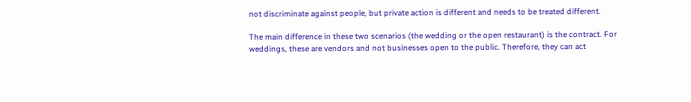not discriminate against people, but private action is different and needs to be treated different.

The main difference in these two scenarios (the wedding or the open restaurant) is the contract. For weddings, these are vendors and not businesses open to the public. Therefore, they can act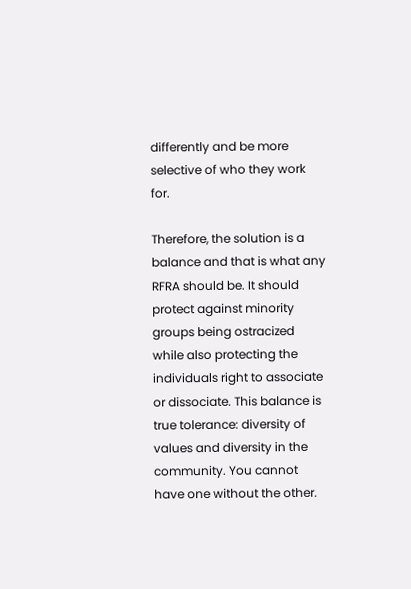differently and be more selective of who they work for.

Therefore, the solution is a balance and that is what any RFRA should be. It should protect against minority groups being ostracized while also protecting the individuals right to associate or dissociate. This balance is true tolerance: diversity of values and diversity in the community. You cannot have one without the other.